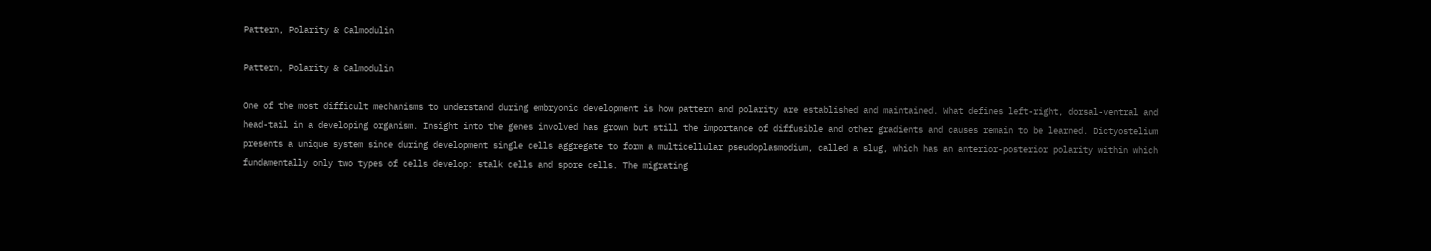Pattern, Polarity & Calmodulin

Pattern, Polarity & Calmodulin

One of the most difficult mechanisms to understand during embryonic development is how pattern and polarity are established and maintained. What defines left-right, dorsal-ventral and head-tail in a developing organism. Insight into the genes involved has grown but still the importance of diffusible and other gradients and causes remain to be learned. Dictyostelium presents a unique system since during development single cells aggregate to form a multicellular pseudoplasmodium, called a slug, which has an anterior-posterior polarity within which fundamentally only two types of cells develop: stalk cells and spore cells. The migrating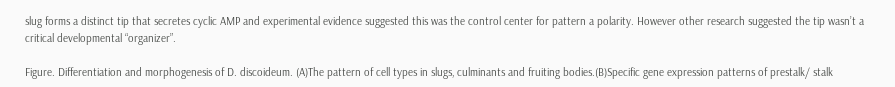slug forms a distinct tip that secretes cyclic AMP and experimental evidence suggested this was the control center for pattern a polarity. However other research suggested the tip wasn’t a critical developmental “organizer”.

Figure. Differentiation and morphogenesis of D. discoideum. (A)The pattern of cell types in slugs, culminants and fruiting bodies.(B)Specific gene expression patterns of prestalk/ stalk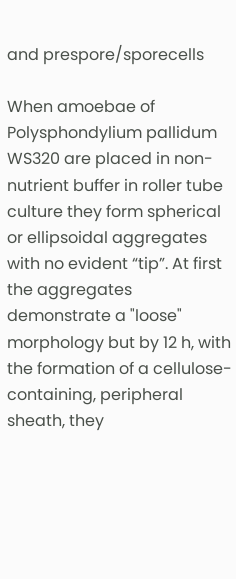and prespore/sporecells

When amoebae of Polysphondylium pallidum WS320 are placed in non-nutrient buffer in roller tube culture they form spherical or ellipsoidal aggregates with no evident “tip”. At first the aggregates demonstrate a "loose" morphology but by 12 h, with the formation of a cellulose-containing, peripheral sheath, they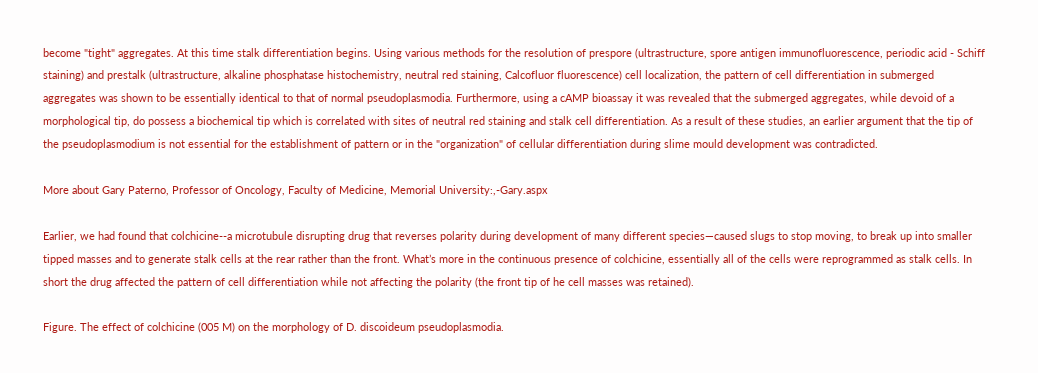become "tight" aggregates. At this time stalk differentiation begins. Using various methods for the resolution of prespore (ultrastructure, spore antigen immunofluorescence, periodic acid - Schiff staining) and prestalk (ultrastructure, alkaline phosphatase histochemistry, neutral red staining, Calcofluor fluorescence) cell localization, the pattern of cell differentiation in submerged aggregates was shown to be essentially identical to that of normal pseudoplasmodia. Furthermore, using a cAMP bioassay it was revealed that the submerged aggregates, while devoid of a morphological tip, do possess a biochemical tip which is correlated with sites of neutral red staining and stalk cell differentiation. As a result of these studies, an earlier argument that the tip of the pseudoplasmodium is not essential for the establishment of pattern or in the "organization" of cellular differentiation during slime mould development was contradicted.

More about Gary Paterno, Professor of Oncology, Faculty of Medicine, Memorial University:,-Gary.aspx

Earlier, we had found that colchicine--a microtubule disrupting drug that reverses polarity during development of many different species—caused slugs to stop moving, to break up into smaller tipped masses and to generate stalk cells at the rear rather than the front. What’s more in the continuous presence of colchicine, essentially all of the cells were reprogrammed as stalk cells. In short the drug affected the pattern of cell differentiation while not affecting the polarity (the front tip of he cell masses was retained).

Figure. The effect of colchicine (005 M) on the morphology of D. discoideum pseudoplasmodia.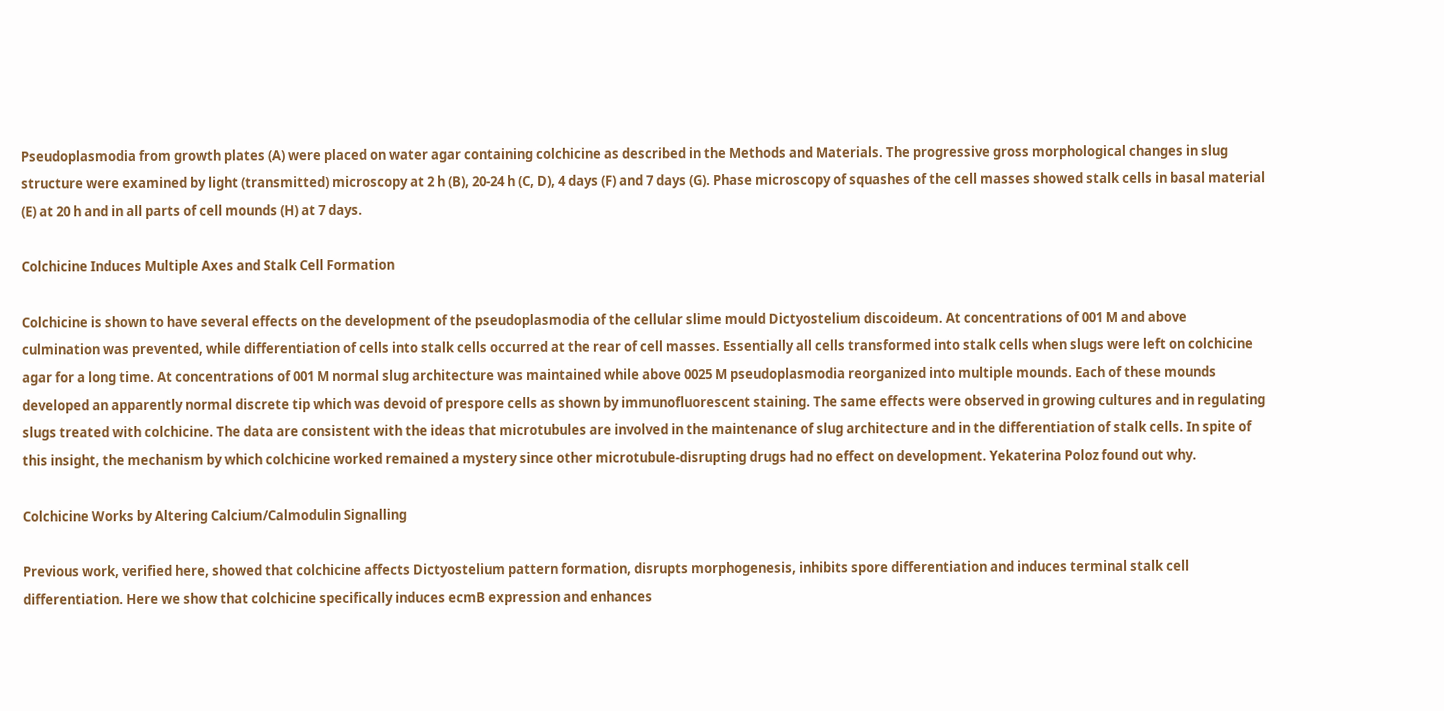Pseudoplasmodia from growth plates (A) were placed on water agar containing colchicine as described in the Methods and Materials. The progressive gross morphological changes in slug structure were examined by light (transmitted) microscopy at 2 h (B), 20-24 h (C, D), 4 days (F) and 7 days (G). Phase microscopy of squashes of the cell masses showed stalk cells in basal material (E) at 20 h and in all parts of cell mounds (H) at 7 days.

Colchicine Induces Multiple Axes and Stalk Cell Formation

Colchicine is shown to have several effects on the development of the pseudoplasmodia of the cellular slime mould Dictyostelium discoideum. At concentrations of 001 M and above culmination was prevented, while differentiation of cells into stalk cells occurred at the rear of cell masses. Essentially all cells transformed into stalk cells when slugs were left on colchicine agar for a long time. At concentrations of 001 M normal slug architecture was maintained while above 0025 M pseudoplasmodia reorganized into multiple mounds. Each of these mounds developed an apparently normal discrete tip which was devoid of prespore cells as shown by immunofluorescent staining. The same effects were observed in growing cultures and in regulating slugs treated with colchicine. The data are consistent with the ideas that microtubules are involved in the maintenance of slug architecture and in the differentiation of stalk cells. In spite of this insight, the mechanism by which colchicine worked remained a mystery since other microtubule-disrupting drugs had no effect on development. Yekaterina Poloz found out why.

Colchicine Works by Altering Calcium/Calmodulin Signalling

Previous work, verified here, showed that colchicine affects Dictyostelium pattern formation, disrupts morphogenesis, inhibits spore differentiation and induces terminal stalk cell differentiation. Here we show that colchicine specifically induces ecmB expression and enhances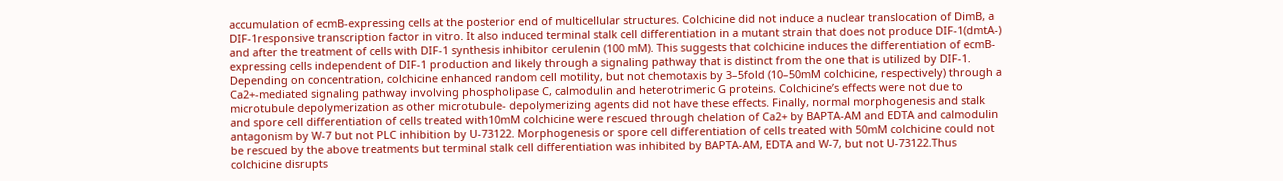accumulation of ecmB-expressing cells at the posterior end of multicellular structures. Colchicine did not induce a nuclear translocation of DimB, a DIF-1responsive transcription factor in vitro. It also induced terminal stalk cell differentiation in a mutant strain that does not produce DIF-1(dmtA-) and after the treatment of cells with DIF-1 synthesis inhibitor cerulenin (100 mM). This suggests that colchicine induces the differentiation of ecmB-expressing cells independent of DIF-1 production and likely through a signaling pathway that is distinct from the one that is utilized by DIF-1. Depending on concentration, colchicine enhanced random cell motility, but not chemotaxis by 3–5fold (10–50mM colchicine, respectively) through a Ca2+-mediated signaling pathway involving phospholipase C, calmodulin and heterotrimeric G proteins. Colchicine’s effects were not due to microtubule depolymerization as other microtubule- depolymerizing agents did not have these effects. Finally, normal morphogenesis and stalk and spore cell differentiation of cells treated with10mM colchicine were rescued through chelation of Ca2+ by BAPTA-AM and EDTA and calmodulin antagonism by W-7 but not PLC inhibition by U-73122. Morphogenesis or spore cell differentiation of cells treated with 50mM colchicine could not be rescued by the above treatments but terminal stalk cell differentiation was inhibited by BAPTA-AM, EDTA and W-7, but not U-73122.Thus colchicine disrupts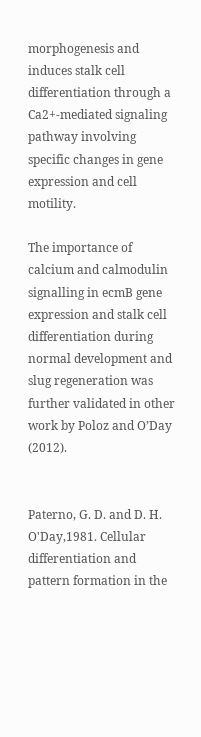morphogenesis and induces stalk cell differentiation through a Ca2+-mediated signaling pathway involving specific changes in gene expression and cell motility.

The importance of calcium and calmodulin signalling in ecmB gene expression and stalk cell differentiation during normal development and slug regeneration was further validated in other work by Poloz and O’Day (2012).


Paterno, G. D. and D. H. O'Day,1981. Cellular differentiation and pattern formation in the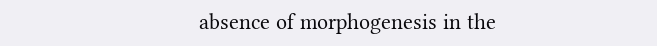absence of morphogenesis in the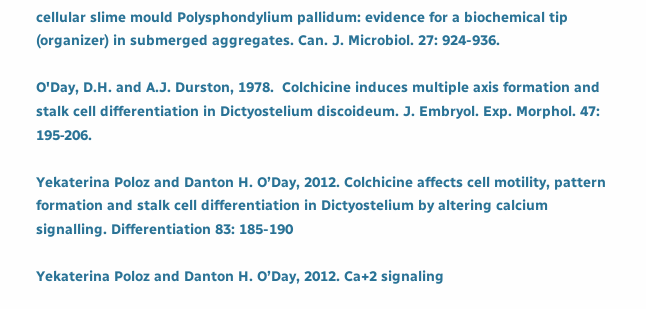cellular slime mould Polysphondylium pallidum: evidence for a biochemical tip (organizer) in submerged aggregates. Can. J. Microbiol. 27: 924-936.

O'Day, D.H. and A.J. Durston, 1978.  Colchicine induces multiple axis formation and stalk cell differentiation in Dictyostelium discoideum. J. Embryol. Exp. Morphol. 47: 195‑206.

Yekaterina Poloz and Danton H. O’Day, 2012. Colchicine affects cell motility, pattern formation and stalk cell differentiation in Dictyostelium by altering calcium signalling. Differentiation 83: 185-190

Yekaterina Poloz and Danton H. O’Day, 2012. Ca+2 signaling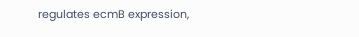regulates ecmB expression,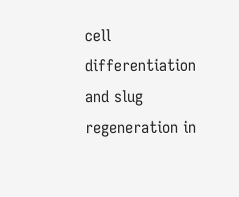cell differentiation and slug regeneration in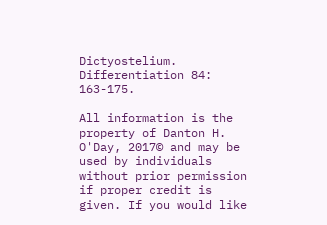Dictyostelium.  Differentiation 84: 163-175.

All information is the property of Danton H. O'Day, 2017© and may be used by individuals without prior permission if proper credit is given. If you would like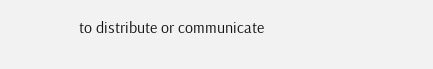to distribute or communicate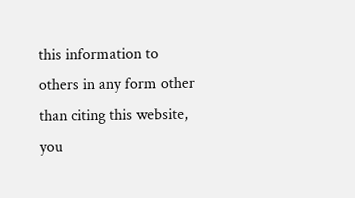this information to others in any form other than citing this website, you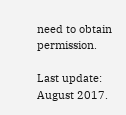need to obtain permission.

Last update:  August 2017.